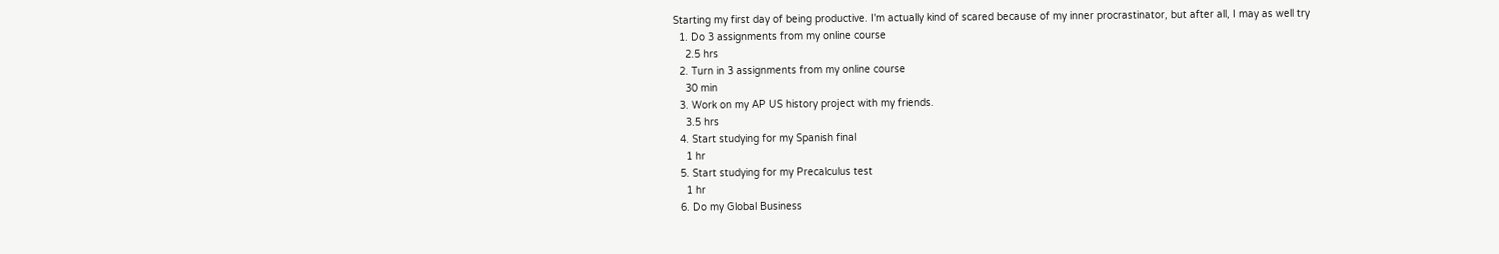Starting my first day of being productive. I'm actually kind of scared because of my inner procrastinator, but after all, I may as well try
  1. Do 3 assignments from my online course
    2.5 hrs
  2. Turn in 3 assignments from my online course
    30 min
  3. Work on my AP US history project with my friends.
    3.5 hrs
  4. Start studying for my Spanish final
    1 hr
  5. Start studying for my Precalculus test
    1 hr
  6. Do my Global Business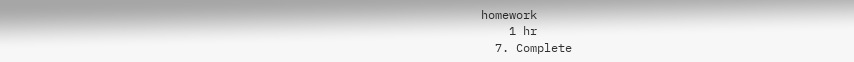homework
    1 hr
  7. Complete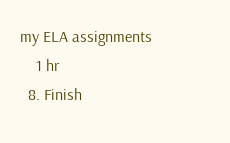my ELA assignments
    1 hr
  8. Finish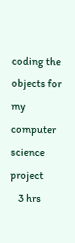coding the objects for my computer science project
    3 hrs